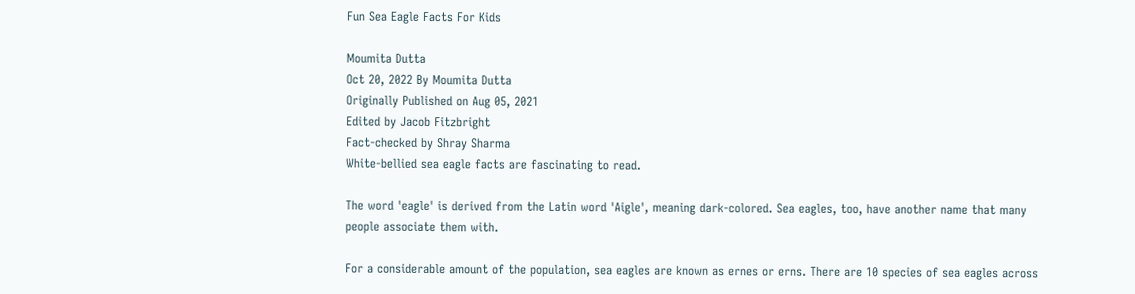Fun Sea Eagle Facts For Kids

Moumita Dutta
Oct 20, 2022 By Moumita Dutta
Originally Published on Aug 05, 2021
Edited by Jacob Fitzbright
Fact-checked by Shray Sharma
White-bellied sea eagle facts are fascinating to read.

The word 'eagle' is derived from the Latin word 'Aigle', meaning dark-colored. Sea eagles, too, have another name that many people associate them with.

For a considerable amount of the population, sea eagles are known as ernes or erns. There are 10 species of sea eagles across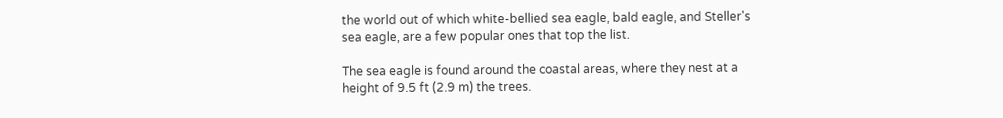the world out of which white-bellied sea eagle, bald eagle, and Steller's sea eagle, are a few popular ones that top the list.

The sea eagle is found around the coastal areas, where they nest at a height of 9.5 ft (2.9 m) the trees.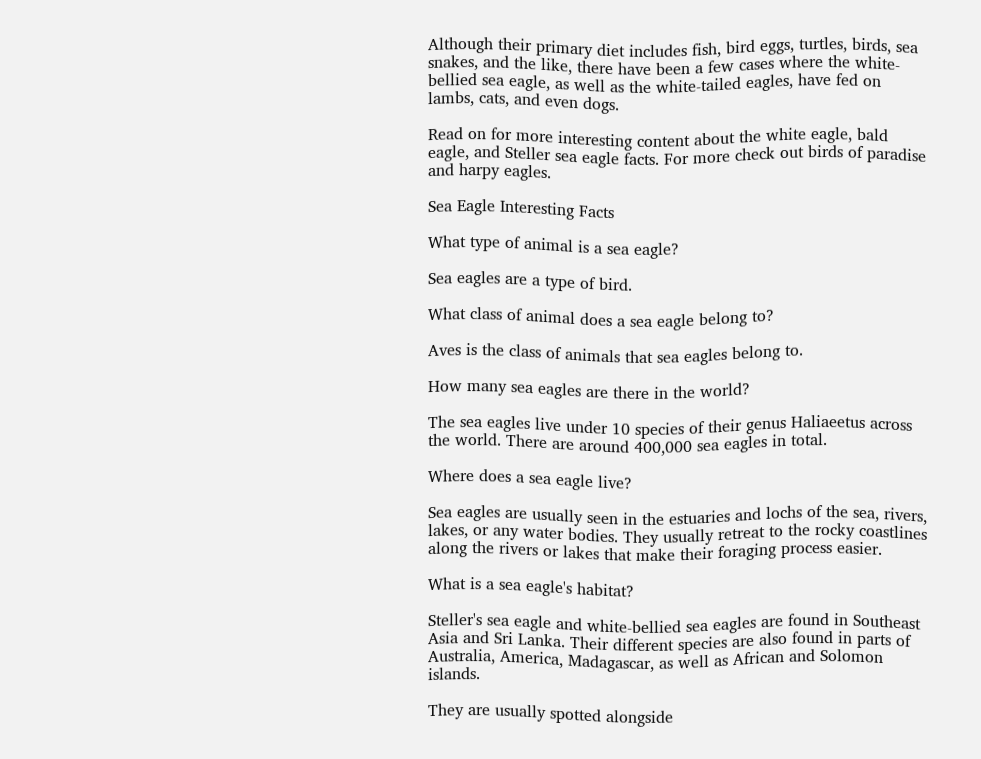Although their primary diet includes fish, bird eggs, turtles, birds, sea snakes, and the like, there have been a few cases where the white-bellied sea eagle, as well as the white-tailed eagles, have fed on lambs, cats, and even dogs.

Read on for more interesting content about the white eagle, bald eagle, and Steller sea eagle facts. For more check out birds of paradise and harpy eagles.

Sea Eagle Interesting Facts

What type of animal is a sea eagle?

Sea eagles are a type of bird.

What class of animal does a sea eagle belong to?

Aves is the class of animals that sea eagles belong to.

How many sea eagles are there in the world?

The sea eagles live under 10 species of their genus Haliaeetus across the world. There are around 400,000 sea eagles in total.

Where does a sea eagle live?

Sea eagles are usually seen in the estuaries and lochs of the sea, rivers, lakes, or any water bodies. They usually retreat to the rocky coastlines along the rivers or lakes that make their foraging process easier.

What is a sea eagle's habitat?

Steller's sea eagle and white-bellied sea eagles are found in Southeast Asia and Sri Lanka. Their different species are also found in parts of Australia, America, Madagascar, as well as African and Solomon islands.

They are usually spotted alongside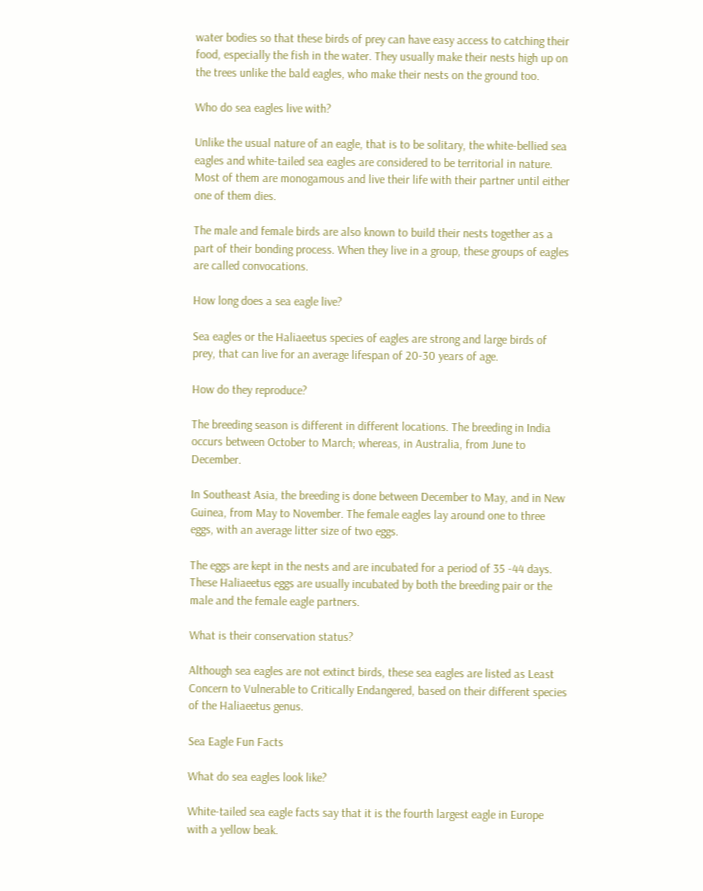water bodies so that these birds of prey can have easy access to catching their food, especially the fish in the water. They usually make their nests high up on the trees unlike the bald eagles, who make their nests on the ground too.

Who do sea eagles live with?

Unlike the usual nature of an eagle, that is to be solitary, the white-bellied sea eagles and white-tailed sea eagles are considered to be territorial in nature. Most of them are monogamous and live their life with their partner until either one of them dies.

The male and female birds are also known to build their nests together as a part of their bonding process. When they live in a group, these groups of eagles are called convocations.

How long does a sea eagle live?

Sea eagles or the Haliaeetus species of eagles are strong and large birds of prey, that can live for an average lifespan of 20-30 years of age.

How do they reproduce?

The breeding season is different in different locations. The breeding in India occurs between October to March; whereas, in Australia, from June to December.

In Southeast Asia, the breeding is done between December to May, and in New Guinea, from May to November. The female eagles lay around one to three eggs, with an average litter size of two eggs.

The eggs are kept in the nests and are incubated for a period of 35 -44 days. These Haliaeetus eggs are usually incubated by both the breeding pair or the male and the female eagle partners.

What is their conservation status?

Although sea eagles are not extinct birds, these sea eagles are listed as Least Concern to Vulnerable to Critically Endangered, based on their different species of the Haliaeetus genus.

Sea Eagle Fun Facts

What do sea eagles look like?

White-tailed sea eagle facts say that it is the fourth largest eagle in Europe with a yellow beak.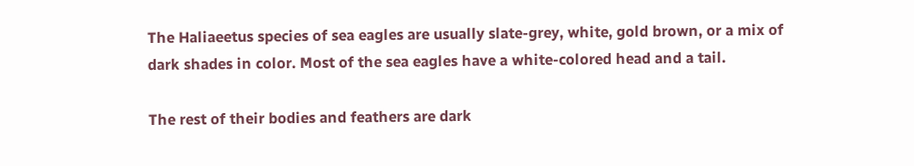The Haliaeetus species of sea eagles are usually slate-grey, white, gold brown, or a mix of dark shades in color. Most of the sea eagles have a white-colored head and a tail.

The rest of their bodies and feathers are dark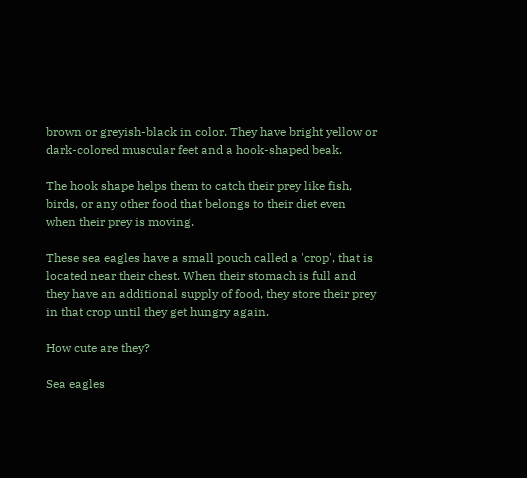brown or greyish-black in color. They have bright yellow or dark-colored muscular feet and a hook-shaped beak.

The hook shape helps them to catch their prey like fish, birds, or any other food that belongs to their diet even when their prey is moving.

These sea eagles have a small pouch called a 'crop', that is located near their chest. When their stomach is full and they have an additional supply of food, they store their prey in that crop until they get hungry again.

How cute are they?

Sea eagles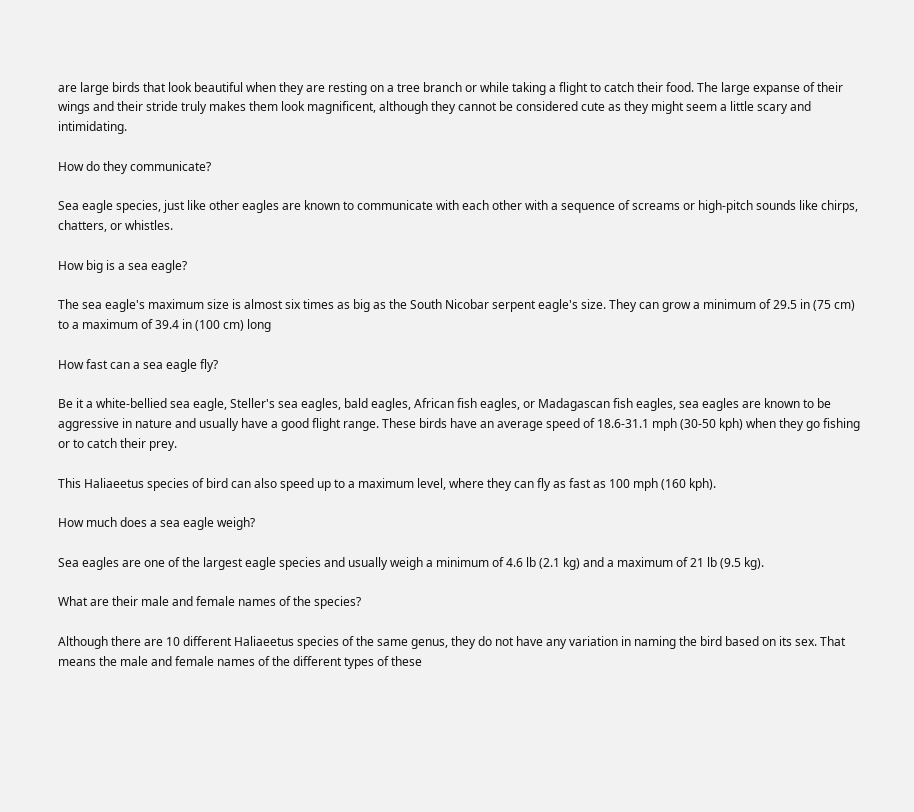are large birds that look beautiful when they are resting on a tree branch or while taking a flight to catch their food. The large expanse of their wings and their stride truly makes them look magnificent, although they cannot be considered cute as they might seem a little scary and intimidating.

How do they communicate?

Sea eagle species, just like other eagles are known to communicate with each other with a sequence of screams or high-pitch sounds like chirps, chatters, or whistles.

How big is a sea eagle?

The sea eagle's maximum size is almost six times as big as the South Nicobar serpent eagle's size. They can grow a minimum of 29.5 in (75 cm) to a maximum of 39.4 in (100 cm) long

How fast can a sea eagle fly?

Be it a white-bellied sea eagle, Steller's sea eagles, bald eagles, African fish eagles, or Madagascan fish eagles, sea eagles are known to be aggressive in nature and usually have a good flight range. These birds have an average speed of 18.6-31.1 mph (30-50 kph) when they go fishing or to catch their prey.

This Haliaeetus species of bird can also speed up to a maximum level, where they can fly as fast as 100 mph (160 kph).

How much does a sea eagle weigh?

Sea eagles are one of the largest eagle species and usually weigh a minimum of 4.6 lb (2.1 kg) and a maximum of 21 lb (9.5 kg).

What are their male and female names of the species?

Although there are 10 different Haliaeetus species of the same genus, they do not have any variation in naming the bird based on its sex. That means the male and female names of the different types of these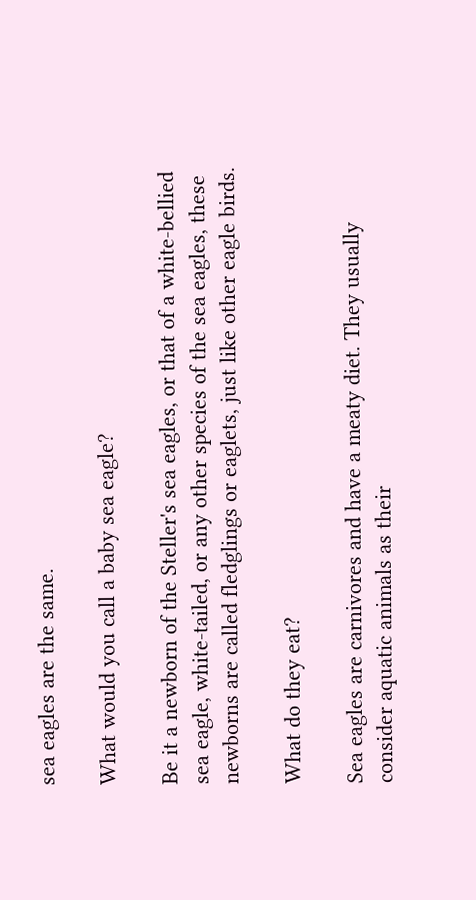sea eagles are the same.

What would you call a baby sea eagle?

Be it a newborn of the Steller's sea eagles, or that of a white-bellied sea eagle, white-tailed, or any other species of the sea eagles, these newborns are called fledglings or eaglets, just like other eagle birds.

What do they eat?

Sea eagles are carnivores and have a meaty diet. They usually consider aquatic animals as their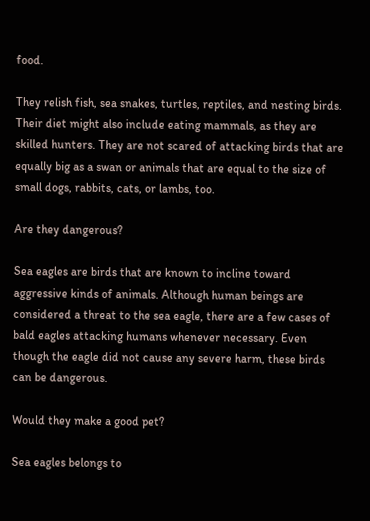food.

They relish fish, sea snakes, turtles, reptiles, and nesting birds. Their diet might also include eating mammals, as they are skilled hunters. They are not scared of attacking birds that are equally big as a swan or animals that are equal to the size of small dogs, rabbits, cats, or lambs, too.

Are they dangerous?

Sea eagles are birds that are known to incline toward aggressive kinds of animals. Although human beings are considered a threat to the sea eagle, there are a few cases of bald eagles attacking humans whenever necessary. Even though the eagle did not cause any severe harm, these birds can be dangerous.

Would they make a good pet?

Sea eagles belongs to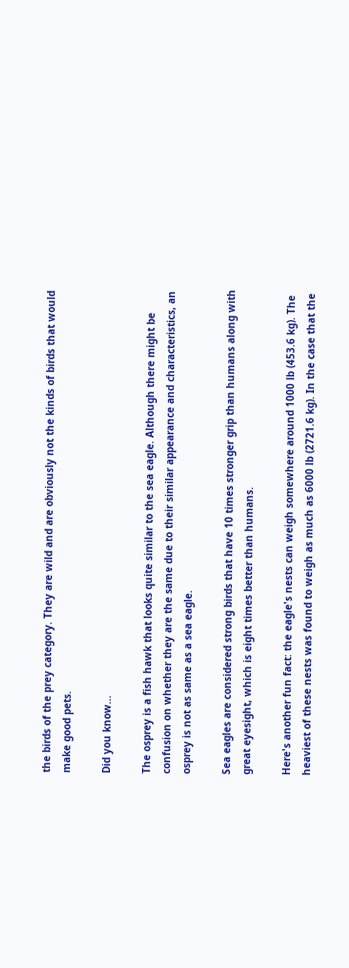the birds of the prey category. They are wild and are obviously not the kinds of birds that would make good pets.

Did you know...

The osprey is a fish hawk that looks quite similar to the sea eagle. Although there might be confusion on whether they are the same due to their similar appearance and characteristics, an osprey is not as same as a sea eagle.

Sea eagles are considered strong birds that have 10 times stronger grip than humans along with great eyesight, which is eight times better than humans.

Here's another fun fact: the eagle's nests can weigh somewhere around 1000 lb (453.6 kg). The heaviest of these nests was found to weigh as much as 6000 lb (2721.6 kg). In the case that the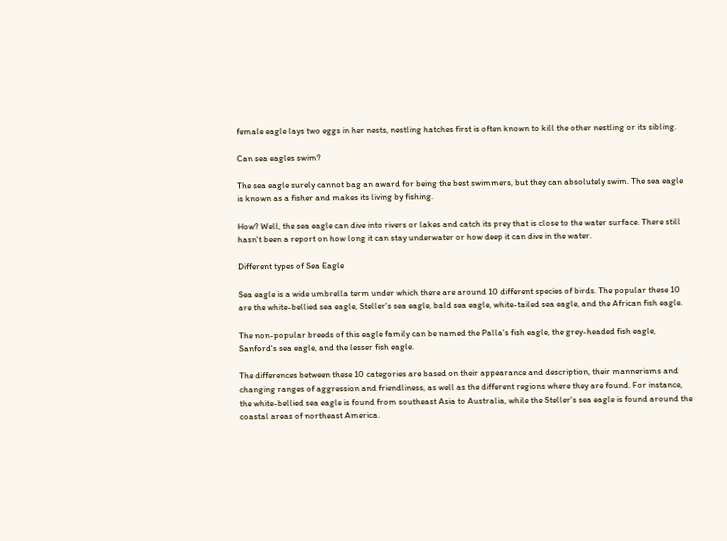female eagle lays two eggs in her nests, nestling hatches first is often known to kill the other nestling or its sibling.

Can sea eagles swim?

The sea eagle surely cannot bag an award for being the best swimmers, but they can absolutely swim. The sea eagle is known as a fisher and makes its living by fishing.

How? Well, the sea eagle can dive into rivers or lakes and catch its prey that is close to the water surface. There still hasn't been a report on how long it can stay underwater or how deep it can dive in the water.

Different types of Sea Eagle

Sea eagle is a wide umbrella term under which there are around 10 different species of birds. The popular these 10 are the white-bellied sea eagle, Steller's sea eagle, bald sea eagle, white-tailed sea eagle, and the African fish eagle.

The non-popular breeds of this eagle family can be named the Palla's fish eagle, the grey-headed fish eagle, Sanford's sea eagle, and the lesser fish eagle.

The differences between these 10 categories are based on their appearance and description, their mannerisms and changing ranges of aggression and friendliness, as well as the different regions where they are found. For instance, the white-bellied sea eagle is found from southeast Asia to Australia, while the Steller's sea eagle is found around the coastal areas of northeast America.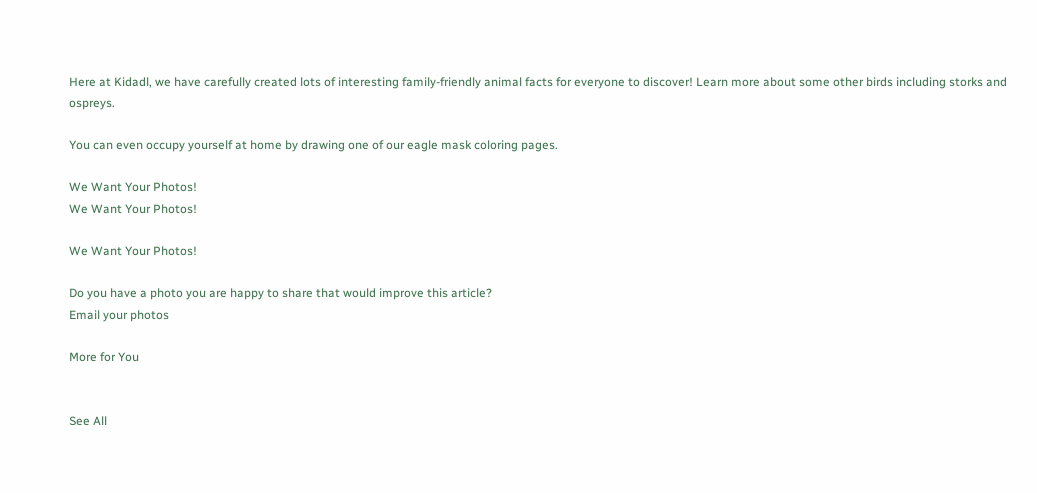Here at Kidadl, we have carefully created lots of interesting family-friendly animal facts for everyone to discover! Learn more about some other birds including storks and ospreys.

You can even occupy yourself at home by drawing one of our eagle mask coloring pages.

We Want Your Photos!
We Want Your Photos!

We Want Your Photos!

Do you have a photo you are happy to share that would improve this article?
Email your photos

More for You


See All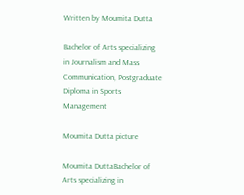Written by Moumita Dutta

Bachelor of Arts specializing in Journalism and Mass Communication, Postgraduate Diploma in Sports Management

Moumita Dutta picture

Moumita DuttaBachelor of Arts specializing in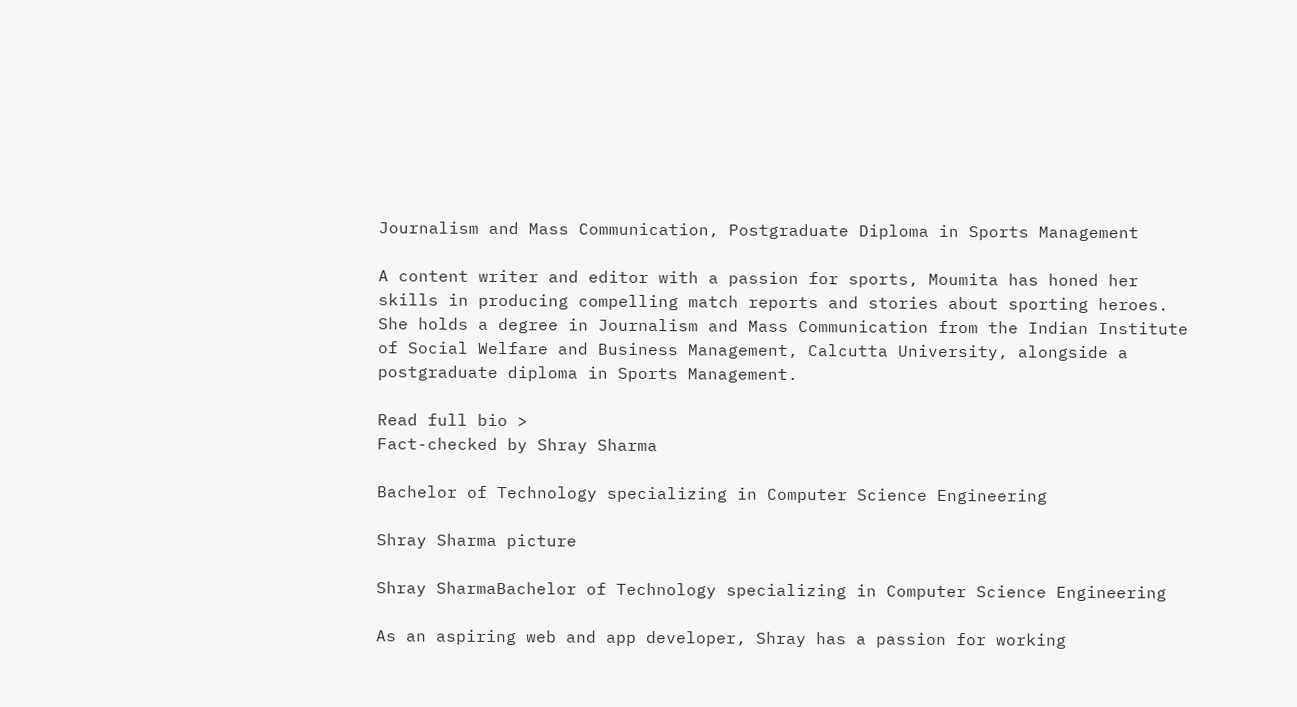Journalism and Mass Communication, Postgraduate Diploma in Sports Management

A content writer and editor with a passion for sports, Moumita has honed her skills in producing compelling match reports and stories about sporting heroes. She holds a degree in Journalism and Mass Communication from the Indian Institute of Social Welfare and Business Management, Calcutta University, alongside a postgraduate diploma in Sports Management.

Read full bio >
Fact-checked by Shray Sharma

Bachelor of Technology specializing in Computer Science Engineering

Shray Sharma picture

Shray SharmaBachelor of Technology specializing in Computer Science Engineering

As an aspiring web and app developer, Shray has a passion for working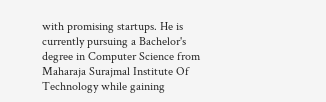with promising startups. He is currently pursuing a Bachelor's degree in Computer Science from Maharaja Surajmal Institute Of Technology while gaining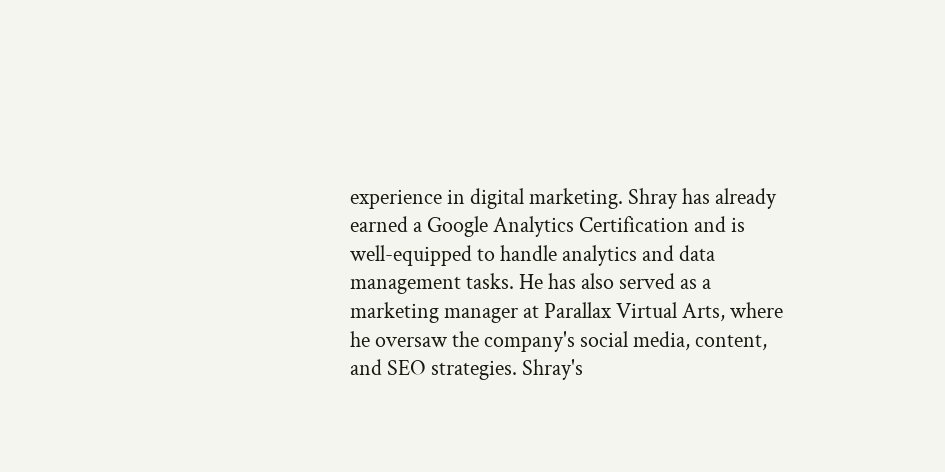experience in digital marketing. Shray has already earned a Google Analytics Certification and is well-equipped to handle analytics and data management tasks. He has also served as a marketing manager at Parallax Virtual Arts, where he oversaw the company's social media, content, and SEO strategies. Shray's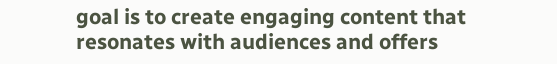goal is to create engaging content that resonates with audiences and offers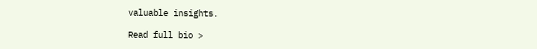valuable insights.

Read full bio >